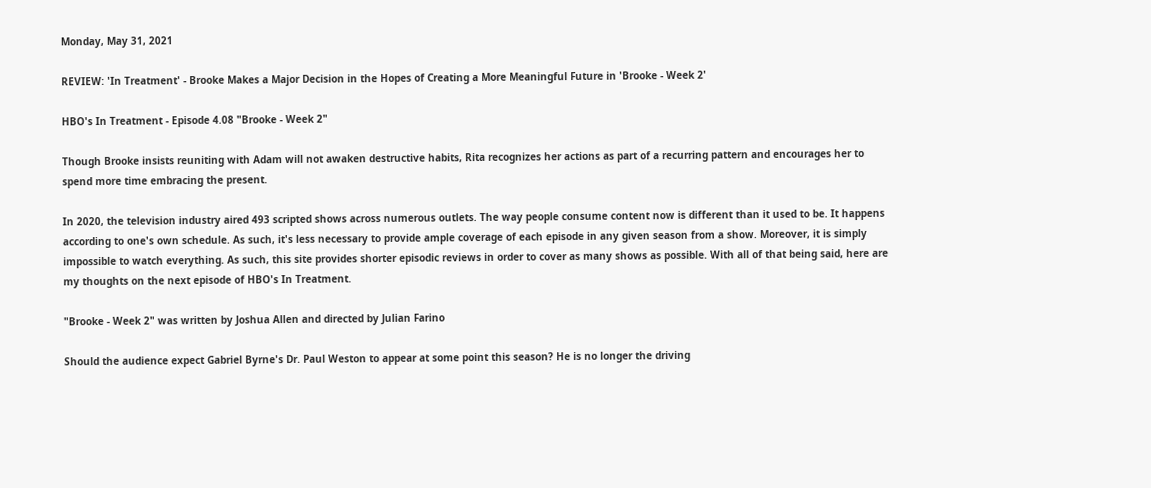Monday, May 31, 2021

REVIEW: 'In Treatment' - Brooke Makes a Major Decision in the Hopes of Creating a More Meaningful Future in 'Brooke - Week 2'

HBO's In Treatment - Episode 4.08 "Brooke - Week 2"

Though Brooke insists reuniting with Adam will not awaken destructive habits, Rita recognizes her actions as part of a recurring pattern and encourages her to spend more time embracing the present.

In 2020, the television industry aired 493 scripted shows across numerous outlets. The way people consume content now is different than it used to be. It happens according to one's own schedule. As such, it's less necessary to provide ample coverage of each episode in any given season from a show. Moreover, it is simply impossible to watch everything. As such, this site provides shorter episodic reviews in order to cover as many shows as possible. With all of that being said, here are my thoughts on the next episode of HBO's In Treatment.

"Brooke - Week 2" was written by Joshua Allen and directed by Julian Farino

Should the audience expect Gabriel Byrne's Dr. Paul Weston to appear at some point this season? He is no longer the driving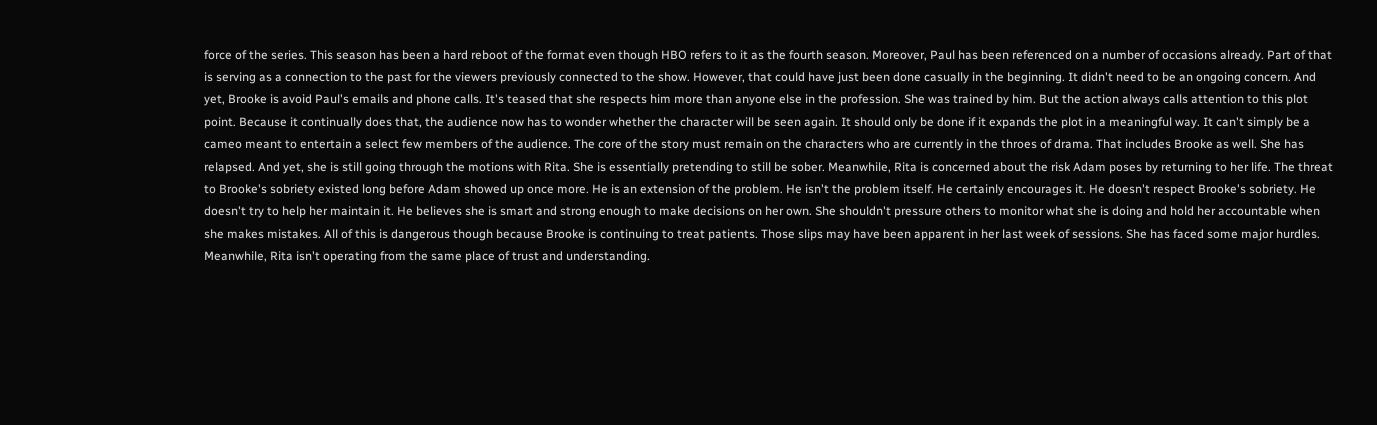force of the series. This season has been a hard reboot of the format even though HBO refers to it as the fourth season. Moreover, Paul has been referenced on a number of occasions already. Part of that is serving as a connection to the past for the viewers previously connected to the show. However, that could have just been done casually in the beginning. It didn't need to be an ongoing concern. And yet, Brooke is avoid Paul's emails and phone calls. It's teased that she respects him more than anyone else in the profession. She was trained by him. But the action always calls attention to this plot point. Because it continually does that, the audience now has to wonder whether the character will be seen again. It should only be done if it expands the plot in a meaningful way. It can't simply be a cameo meant to entertain a select few members of the audience. The core of the story must remain on the characters who are currently in the throes of drama. That includes Brooke as well. She has relapsed. And yet, she is still going through the motions with Rita. She is essentially pretending to still be sober. Meanwhile, Rita is concerned about the risk Adam poses by returning to her life. The threat to Brooke's sobriety existed long before Adam showed up once more. He is an extension of the problem. He isn't the problem itself. He certainly encourages it. He doesn't respect Brooke's sobriety. He doesn't try to help her maintain it. He believes she is smart and strong enough to make decisions on her own. She shouldn't pressure others to monitor what she is doing and hold her accountable when she makes mistakes. All of this is dangerous though because Brooke is continuing to treat patients. Those slips may have been apparent in her last week of sessions. She has faced some major hurdles. Meanwhile, Rita isn't operating from the same place of trust and understanding.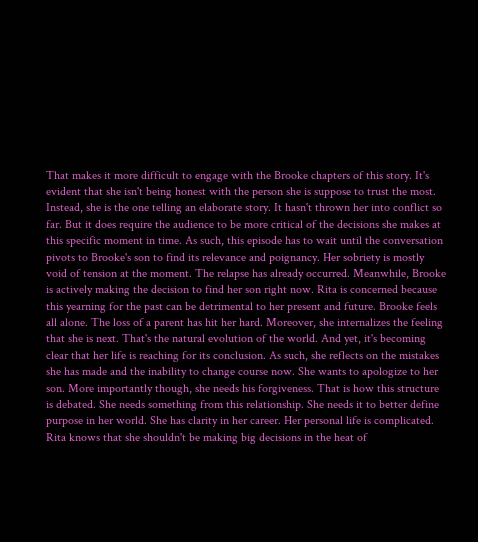That makes it more difficult to engage with the Brooke chapters of this story. It's evident that she isn't being honest with the person she is suppose to trust the most. Instead, she is the one telling an elaborate story. It hasn't thrown her into conflict so far. But it does require the audience to be more critical of the decisions she makes at this specific moment in time. As such, this episode has to wait until the conversation pivots to Brooke's son to find its relevance and poignancy. Her sobriety is mostly void of tension at the moment. The relapse has already occurred. Meanwhile, Brooke is actively making the decision to find her son right now. Rita is concerned because this yearning for the past can be detrimental to her present and future. Brooke feels all alone. The loss of a parent has hit her hard. Moreover, she internalizes the feeling that she is next. That's the natural evolution of the world. And yet, it's becoming clear that her life is reaching for its conclusion. As such, she reflects on the mistakes she has made and the inability to change course now. She wants to apologize to her son. More importantly though, she needs his forgiveness. That is how this structure is debated. She needs something from this relationship. She needs it to better define purpose in her world. She has clarity in her career. Her personal life is complicated. Rita knows that she shouldn't be making big decisions in the heat of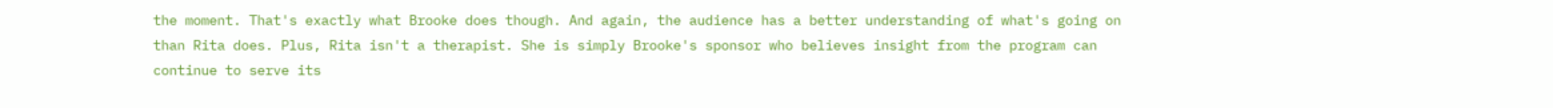the moment. That's exactly what Brooke does though. And again, the audience has a better understanding of what's going on than Rita does. Plus, Rita isn't a therapist. She is simply Brooke's sponsor who believes insight from the program can continue to serve its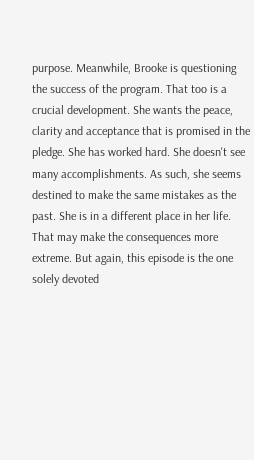purpose. Meanwhile, Brooke is questioning the success of the program. That too is a crucial development. She wants the peace, clarity and acceptance that is promised in the pledge. She has worked hard. She doesn't see many accomplishments. As such, she seems destined to make the same mistakes as the past. She is in a different place in her life. That may make the consequences more extreme. But again, this episode is the one solely devoted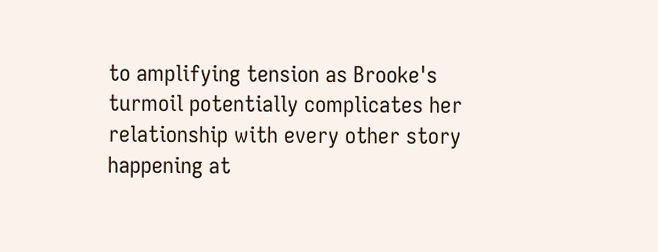to amplifying tension as Brooke's turmoil potentially complicates her relationship with every other story happening at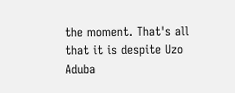the moment. That's all that it is despite Uzo Aduba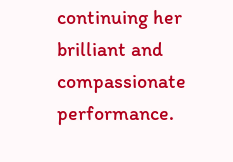continuing her brilliant and compassionate performance.